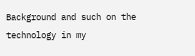Background and such on the technology in my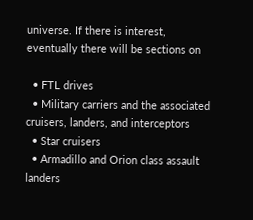universe. If there is interest, eventually there will be sections on

  • FTL drives
  • Military carriers and the associated cruisers, landers, and interceptors
  • Star cruisers
  • Armadillo and Orion class assault landers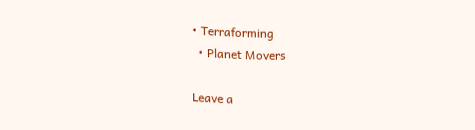• Terraforming
  • Planet Movers

Leave a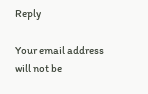Reply

Your email address will not be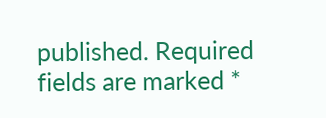published. Required fields are marked *